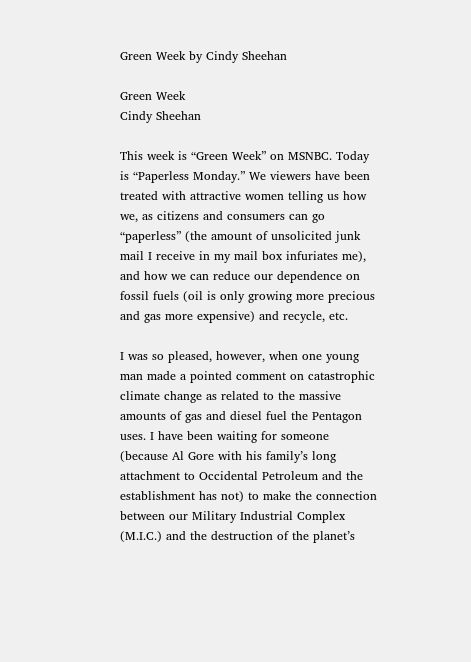Green Week by Cindy Sheehan

Green Week
Cindy Sheehan

This week is “Green Week” on MSNBC. Today is “Paperless Monday.” We viewers have been treated with attractive women telling us how we, as citizens and consumers can go “paperless” (the amount of unsolicited junk mail I receive in my mail box infuriates me), and how we can reduce our dependence on fossil fuels (oil is only growing more precious and gas more expensive) and recycle, etc.

I was so pleased, however, when one young man made a pointed comment on catastrophic climate change as related to the massive amounts of gas and diesel fuel the Pentagon uses. I have been waiting for someone (because Al Gore with his family’s long attachment to Occidental Petroleum and the establishment has not) to make the connection between our Military Industrial Complex (M.I.C.) and the destruction of the planet’s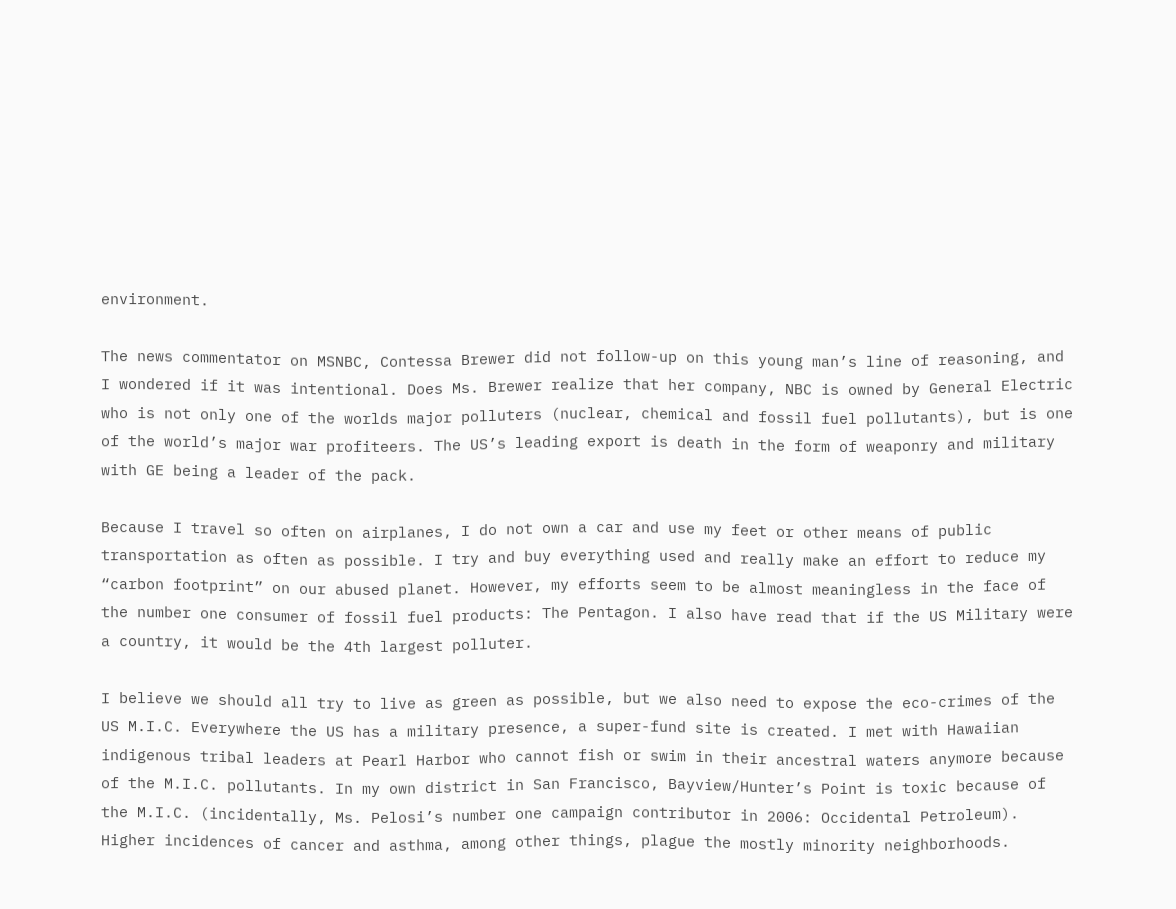environment.

The news commentator on MSNBC, Contessa Brewer did not follow-up on this young man’s line of reasoning, and I wondered if it was intentional. Does Ms. Brewer realize that her company, NBC is owned by General Electric who is not only one of the worlds major polluters (nuclear, chemical and fossil fuel pollutants), but is one of the world’s major war profiteers. The US’s leading export is death in the form of weaponry and military with GE being a leader of the pack.

Because I travel so often on airplanes, I do not own a car and use my feet or other means of public transportation as often as possible. I try and buy everything used and really make an effort to reduce my “carbon footprint” on our abused planet. However, my efforts seem to be almost meaningless in the face of the number one consumer of fossil fuel products: The Pentagon. I also have read that if the US Military were a country, it would be the 4th largest polluter.

I believe we should all try to live as green as possible, but we also need to expose the eco-crimes of the US M.I.C. Everywhere the US has a military presence, a super-fund site is created. I met with Hawaiian indigenous tribal leaders at Pearl Harbor who cannot fish or swim in their ancestral waters anymore because of the M.I.C. pollutants. In my own district in San Francisco, Bayview/Hunter’s Point is toxic because of the M.I.C. (incidentally, Ms. Pelosi’s number one campaign contributor in 2006: Occidental Petroleum). Higher incidences of cancer and asthma, among other things, plague the mostly minority neighborhoods.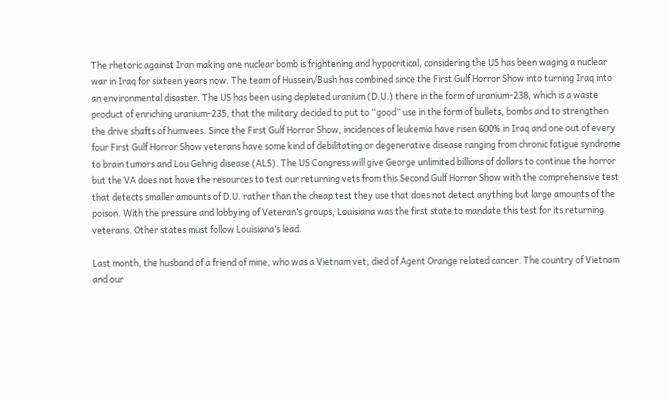The rhetoric against Iran making one nuclear bomb is frightening and hypocritical, considering the US has been waging a nuclear war in Iraq for sixteen years now. The team of Hussein/Bush has combined since the First Gulf Horror Show into turning Iraq into an environmental disaster. The US has been using depleted uranium (D.U.) there in the form of uranium-238, which is a waste product of enriching uranium-235, that the military decided to put to “good” use in the form of bullets, bombs and to strengthen the drive shafts of humvees. Since the First Gulf Horror Show, incidences of leukemia have risen 600% in Iraq and one out of every four First Gulf Horror Show veterans have some kind of debilitating or degenerative disease ranging from chronic fatigue syndrome to brain tumors and Lou Gehrig disease (ALS). The US Congress will give George unlimited billions of dollars to continue the horror but the VA does not have the resources to test our returning vets from this Second Gulf Horror Show with the comprehensive test that detects smaller amounts of D.U. rather than the cheap test they use that does not detect anything but large amounts of the poison. With the pressure and lobbying of Veteran’s groups, Louisiana was the first state to mandate this test for its returning veterans. Other states must follow Louisiana’s lead.

Last month, the husband of a friend of mine, who was a Vietnam vet, died of Agent Orange related cancer. The country of Vietnam and our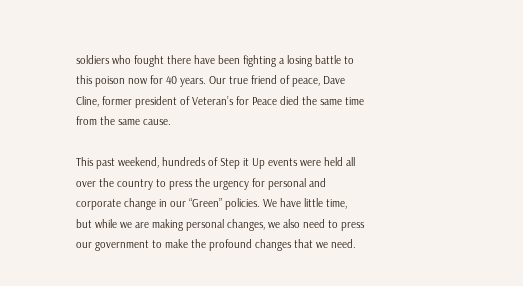soldiers who fought there have been fighting a losing battle to this poison now for 40 years. Our true friend of peace, Dave Cline, former president of Veteran’s for Peace died the same time from the same cause.

This past weekend, hundreds of Step it Up events were held all over the country to press the urgency for personal and corporate change in our “Green” policies. We have little time, but while we are making personal changes, we also need to press our government to make the profound changes that we need.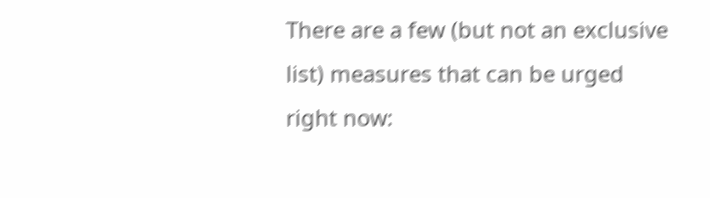There are a few (but not an exclusive list) measures that can be urged right now: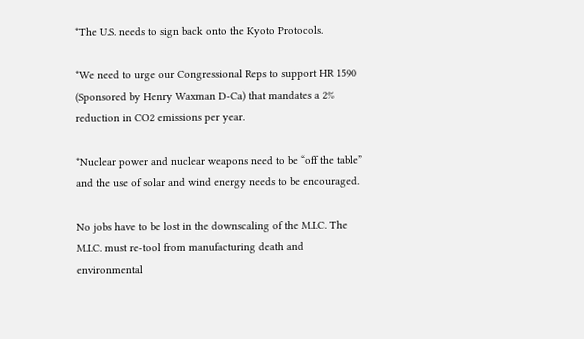*The U.S. needs to sign back onto the Kyoto Protocols.

*We need to urge our Congressional Reps to support HR 1590 (Sponsored by Henry Waxman D-Ca) that mandates a 2% reduction in CO2 emissions per year.

*Nuclear power and nuclear weapons need to be “off the table” and the use of solar and wind energy needs to be encouraged.

No jobs have to be lost in the downscaling of the M.I.C. The M.I.C. must re-tool from manufacturing death and environmental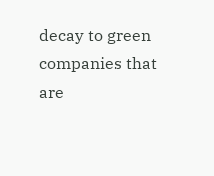decay to green companies that are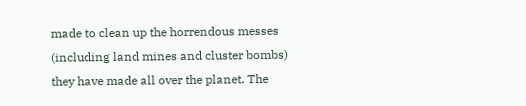made to clean up the horrendous messes (including land mines and cluster bombs) they have made all over the planet. The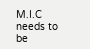M.I.C needs to be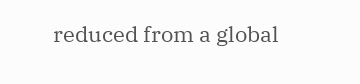reduced from a global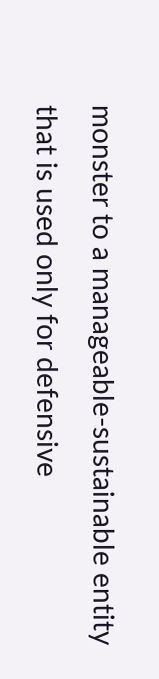monster to a manageable-sustainable entity that is used only for defensive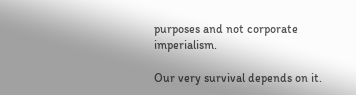purposes and not corporate imperialism.

Our very survival depends on it.